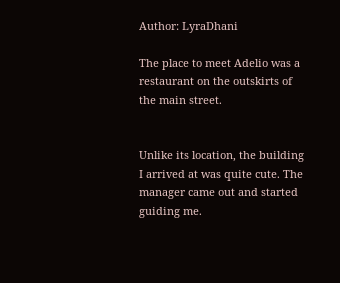Author: LyraDhani

The place to meet Adelio was a restaurant on the outskirts of the main street.


Unlike its location, the building I arrived at was quite cute. The manager came out and started guiding me.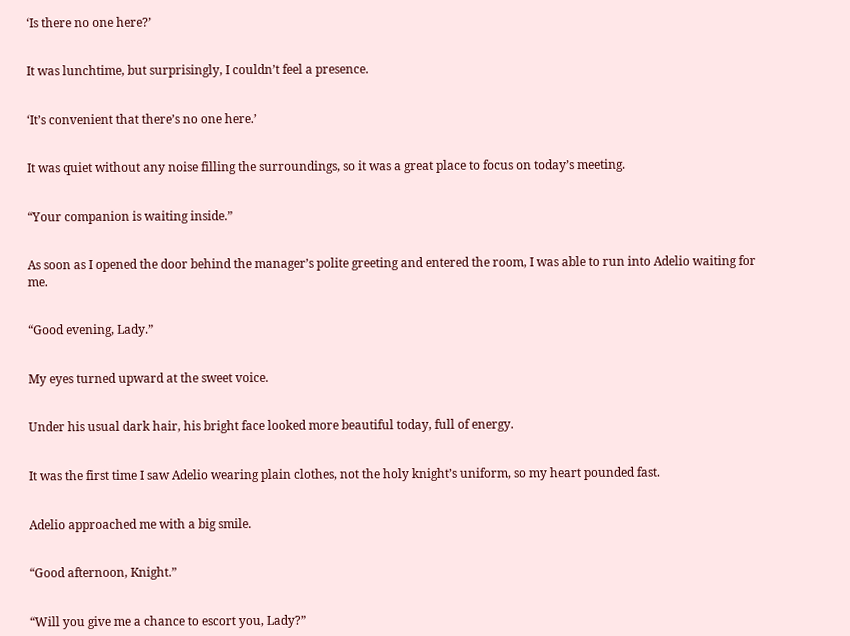‘Is there no one here?’


It was lunchtime, but surprisingly, I couldn’t feel a presence.


‘It’s convenient that there’s no one here.’


It was quiet without any noise filling the surroundings, so it was a great place to focus on today’s meeting.


“Your companion is waiting inside.”


As soon as I opened the door behind the manager’s polite greeting and entered the room, I was able to run into Adelio waiting for me.


“Good evening, Lady.”


My eyes turned upward at the sweet voice.


Under his usual dark hair, his bright face looked more beautiful today, full of energy.


It was the first time I saw Adelio wearing plain clothes, not the holy knight’s uniform, so my heart pounded fast.


Adelio approached me with a big smile.


“Good afternoon, Knight.”


“Will you give me a chance to escort you, Lady?”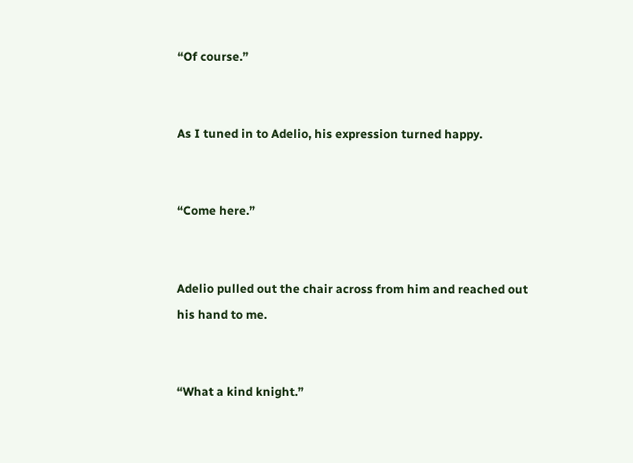“Of course.”


As I tuned in to Adelio, his expression turned happy.


“Come here.”


Adelio pulled out the chair across from him and reached out his hand to me.


“What a kind knight.”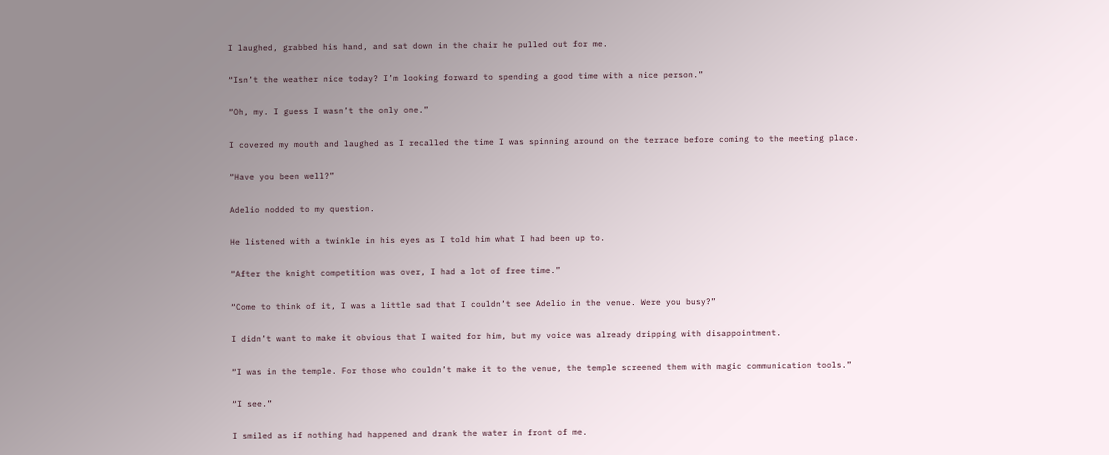I laughed, grabbed his hand, and sat down in the chair he pulled out for me.


“Isn’t the weather nice today? I’m looking forward to spending a good time with a nice person.”


“Oh, my. I guess I wasn’t the only one.”


I covered my mouth and laughed as I recalled the time I was spinning around on the terrace before coming to the meeting place.


“Have you been well?”


Adelio nodded to my question.


He listened with a twinkle in his eyes as I told him what I had been up to.


“After the knight competition was over, I had a lot of free time.”


“Come to think of it, I was a little sad that I couldn’t see Adelio in the venue. Were you busy?”


I didn’t want to make it obvious that I waited for him, but my voice was already dripping with disappointment.


“I was in the temple. For those who couldn’t make it to the venue, the temple screened them with magic communication tools.”


“I see.”


I smiled as if nothing had happened and drank the water in front of me.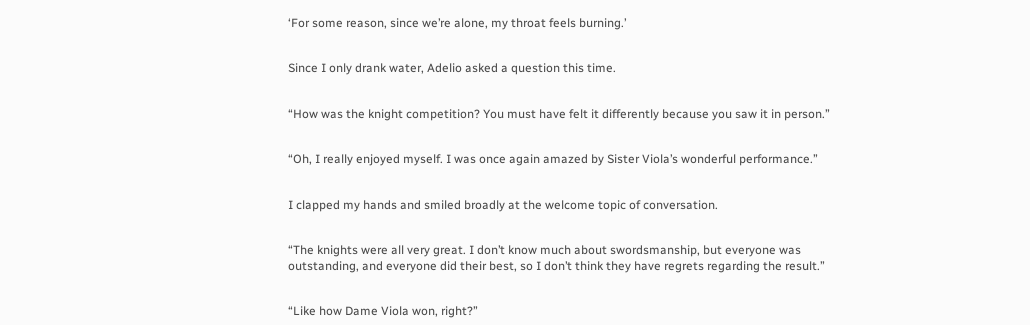‘For some reason, since we’re alone, my throat feels burning.’


Since I only drank water, Adelio asked a question this time.


“How was the knight competition? You must have felt it differently because you saw it in person.”


“Oh, I really enjoyed myself. I was once again amazed by Sister Viola’s wonderful performance.”


I clapped my hands and smiled broadly at the welcome topic of conversation.


“The knights were all very great. I don’t know much about swordsmanship, but everyone was outstanding, and everyone did their best, so I don’t think they have regrets regarding the result.”


“Like how Dame Viola won, right?”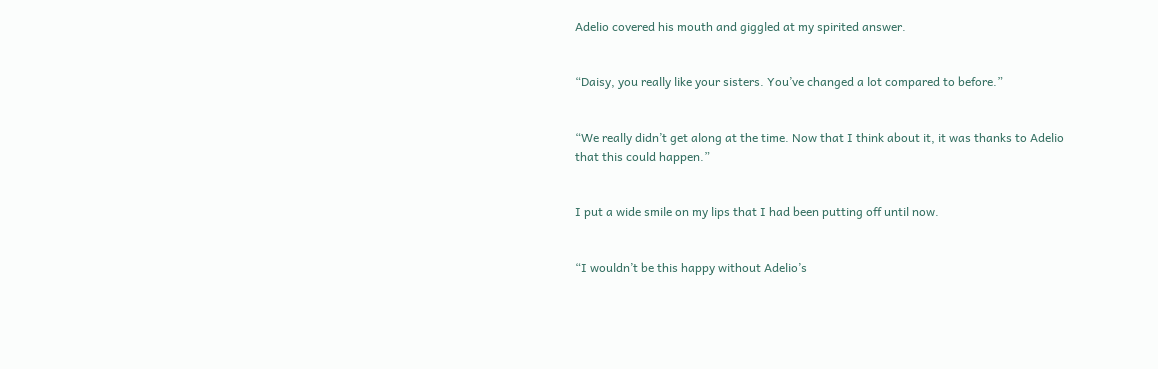Adelio covered his mouth and giggled at my spirited answer.


“Daisy, you really like your sisters. You’ve changed a lot compared to before.”


“We really didn’t get along at the time. Now that I think about it, it was thanks to Adelio that this could happen.”


I put a wide smile on my lips that I had been putting off until now.


“I wouldn’t be this happy without Adelio’s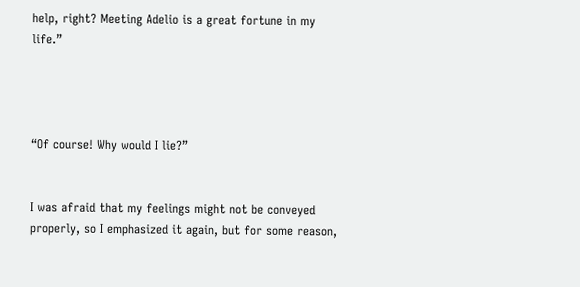help, right? Meeting Adelio is a great fortune in my life.”




“Of course! Why would I lie?”


I was afraid that my feelings might not be conveyed properly, so I emphasized it again, but for some reason,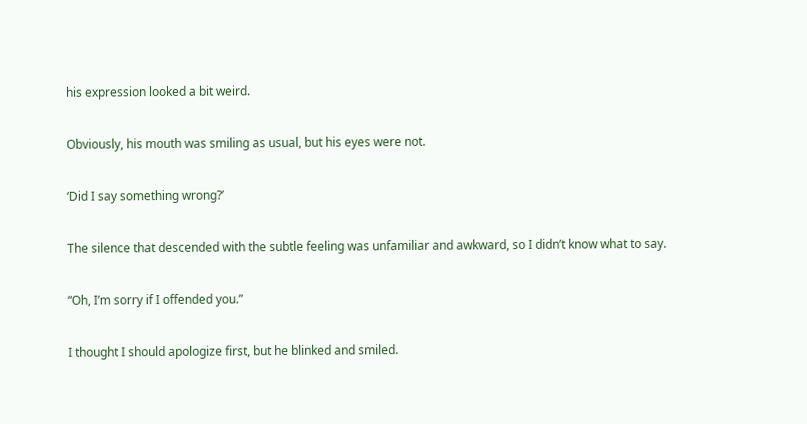his expression looked a bit weird.


Obviously, his mouth was smiling as usual, but his eyes were not.


‘Did I say something wrong?’


The silence that descended with the subtle feeling was unfamiliar and awkward, so I didn’t know what to say.


“Oh, I’m sorry if I offended you.”


I thought I should apologize first, but he blinked and smiled.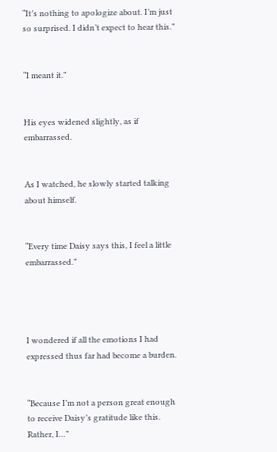“It’s nothing to apologize about. I’m just so surprised. I didn’t expect to hear this.”


“I meant it.”


His eyes widened slightly, as if embarrassed.


As I watched, he slowly started talking about himself.


“Every time Daisy says this, I feel a little embarrassed.”




I wondered if all the emotions I had expressed thus far had become a burden.


“Because I’m not a person great enough to receive Daisy’s gratitude like this. Rather, I…”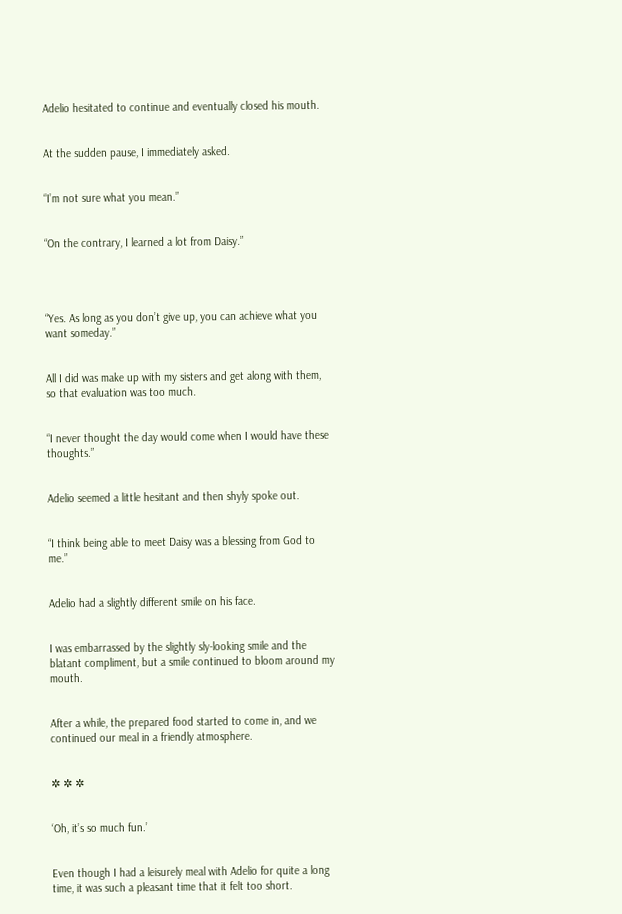Adelio hesitated to continue and eventually closed his mouth.


At the sudden pause, I immediately asked.


“I’m not sure what you mean.”


“On the contrary, I learned a lot from Daisy.”




“Yes. As long as you don’t give up, you can achieve what you want someday.”


All I did was make up with my sisters and get along with them, so that evaluation was too much.


“I never thought the day would come when I would have these thoughts.”


Adelio seemed a little hesitant and then shyly spoke out.


“I think being able to meet Daisy was a blessing from God to me.”


Adelio had a slightly different smile on his face.


I was embarrassed by the slightly sly-looking smile and the blatant compliment, but a smile continued to bloom around my mouth.


After a while, the prepared food started to come in, and we continued our meal in a friendly atmosphere.


✲ ✲ ✲


‘Oh, it’s so much fun.’


Even though I had a leisurely meal with Adelio for quite a long time, it was such a pleasant time that it felt too short.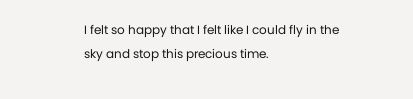I felt so happy that I felt like I could fly in the sky and stop this precious time.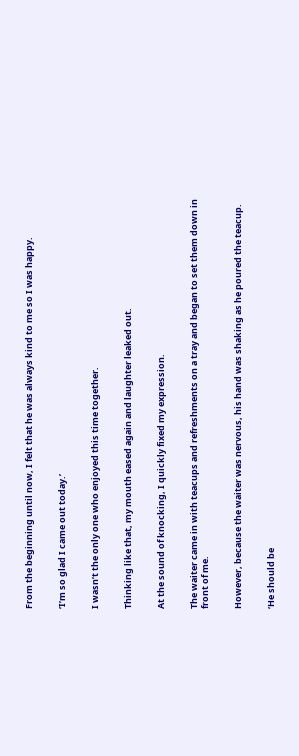From the beginning until now, I felt that he was always kind to me so I was happy.


‘I’m so glad I came out today.’


I wasn’t the only one who enjoyed this time together.


Thinking like that, my mouth eased again and laughter leaked out.


At the sound of knocking, I quickly fixed my expression.


The waiter came in with teacups and refreshments on a tray and began to set them down in front of me.


However, because the waiter was nervous, his hand was shaking as he poured the teacup.


‘He should be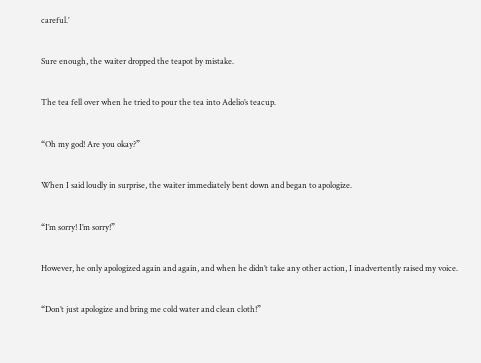careful.’


Sure enough, the waiter dropped the teapot by mistake.


The tea fell over when he tried to pour the tea into Adelio’s teacup.


“Oh my god! Are you okay?”


When I said loudly in surprise, the waiter immediately bent down and began to apologize.


“I’m sorry! I’m sorry!”


However, he only apologized again and again, and when he didn’t take any other action, I inadvertently raised my voice.


“Don’t just apologize and bring me cold water and clean cloth!”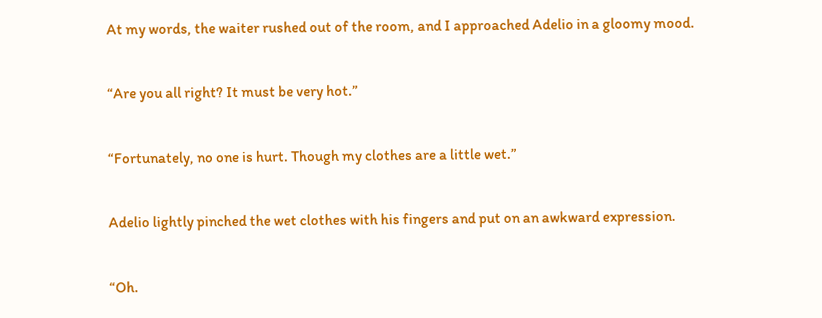At my words, the waiter rushed out of the room, and I approached Adelio in a gloomy mood.


“Are you all right? It must be very hot.”


“Fortunately, no one is hurt. Though my clothes are a little wet.”


Adelio lightly pinched the wet clothes with his fingers and put on an awkward expression.


“Oh.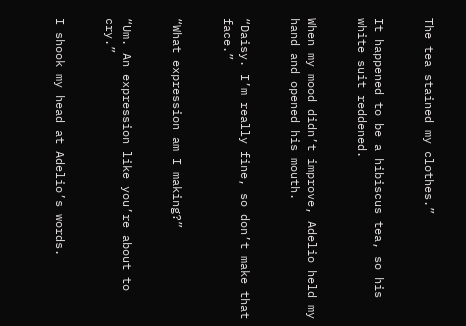The tea stained my clothes.”


It happened to be a hibiscus tea, so his white suit reddened.


When my mood didn’t improve, Adelio held my hand and opened his mouth.


“Daisy. I’m really fine, so don’t make that face.”


“What expression am I making?”


“Um. An expression like you’re about to cry.”


I shook my head at Adelio’s words.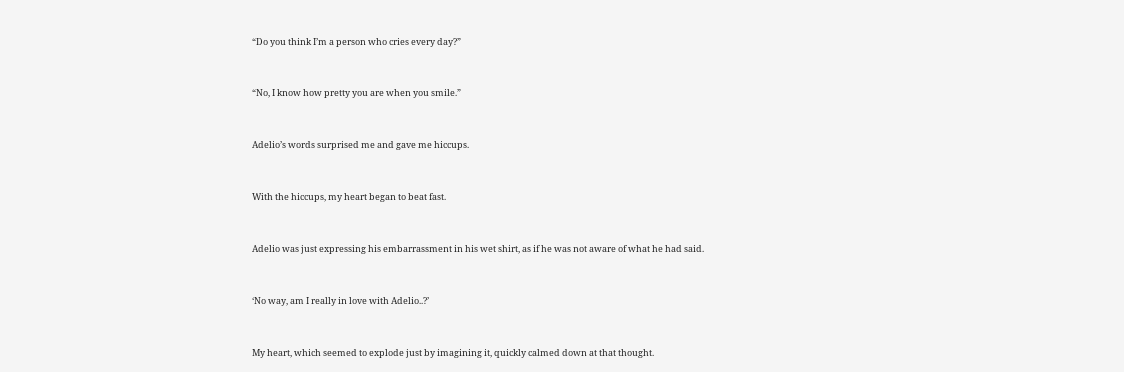“Do you think I’m a person who cries every day?”


“No, I know how pretty you are when you smile.”


Adelio’s words surprised me and gave me hiccups.


With the hiccups, my heart began to beat fast.


Adelio was just expressing his embarrassment in his wet shirt, as if he was not aware of what he had said.


‘No way, am I really in love with Adelio..?’


My heart, which seemed to explode just by imagining it, quickly calmed down at that thought.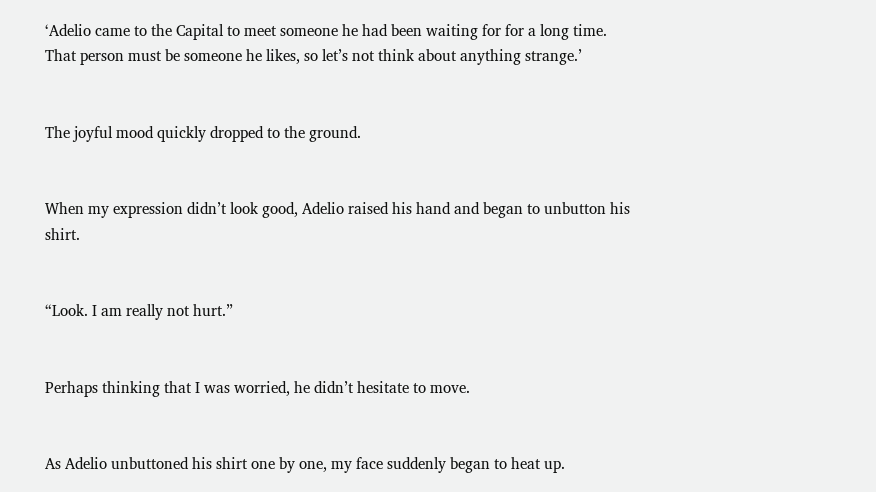‘Adelio came to the Capital to meet someone he had been waiting for for a long time. That person must be someone he likes, so let’s not think about anything strange.’


The joyful mood quickly dropped to the ground.


When my expression didn’t look good, Adelio raised his hand and began to unbutton his shirt.


“Look. I am really not hurt.”


Perhaps thinking that I was worried, he didn’t hesitate to move.


As Adelio unbuttoned his shirt one by one, my face suddenly began to heat up.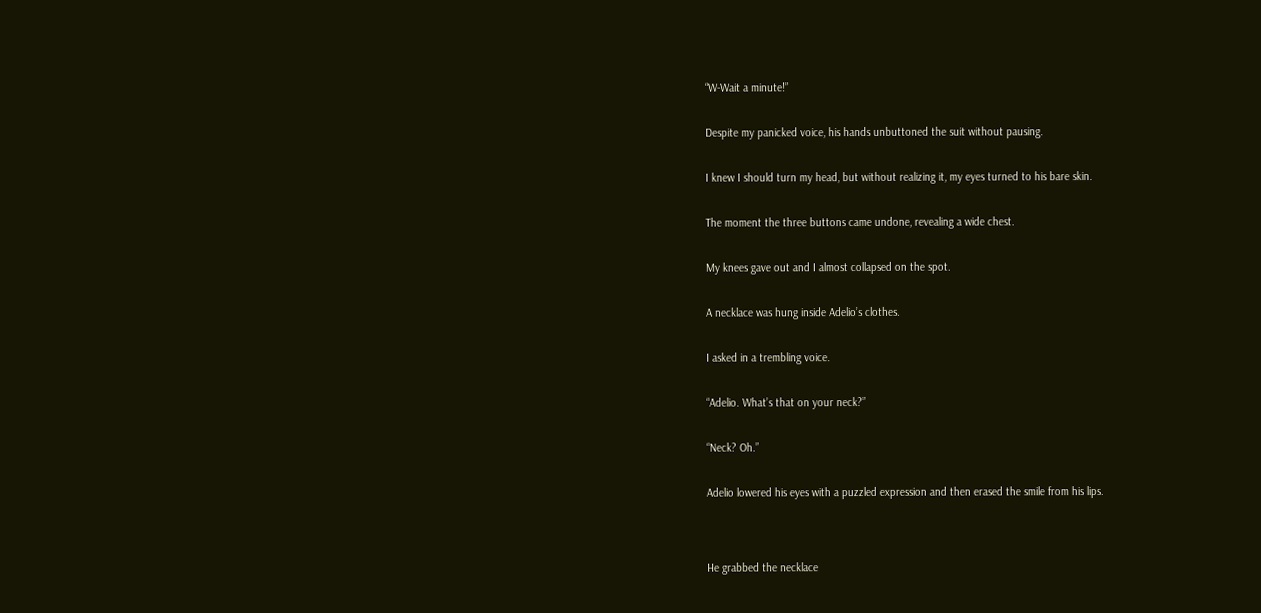“W-Wait a minute!”


Despite my panicked voice, his hands unbuttoned the suit without pausing.


I knew I should turn my head, but without realizing it, my eyes turned to his bare skin.


The moment the three buttons came undone, revealing a wide chest.


My knees gave out and I almost collapsed on the spot.


A necklace was hung inside Adelio’s clothes.


I asked in a trembling voice.


“Adelio. What’s that on your neck?”


“Neck? Oh.”


Adelio lowered his eyes with a puzzled expression and then erased the smile from his lips.




He grabbed the necklace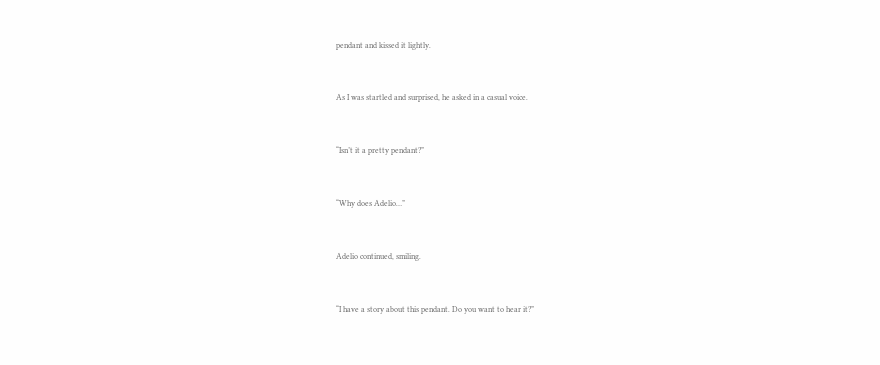pendant and kissed it lightly.


As I was startled and surprised, he asked in a casual voice.


“Isn’t it a pretty pendant?”


“Why does Adelio…”


Adelio continued, smiling.


“I have a story about this pendant. Do you want to hear it?”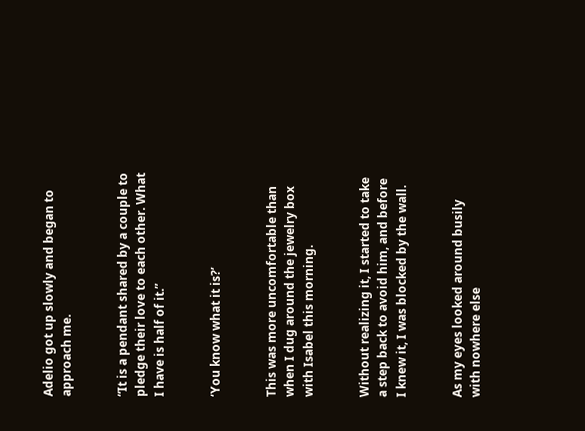Adelio got up slowly and began to approach me.


“It is a pendant shared by a couple to pledge their love to each other. What I have is half of it.”


‘You know what it is?’


This was more uncomfortable than when I dug around the jewelry box with Isabel this morning.


Without realizing it, I started to take a step back to avoid him, and before I knew it, I was blocked by the wall.


As my eyes looked around busily with nowhere else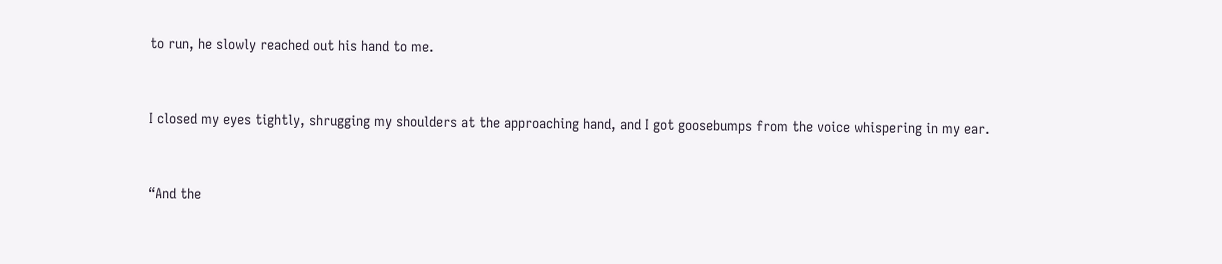to run, he slowly reached out his hand to me.


I closed my eyes tightly, shrugging my shoulders at the approaching hand, and I got goosebumps from the voice whispering in my ear.


“And the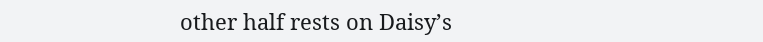other half rests on Daisy’s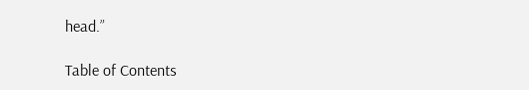head.”

Table of Contents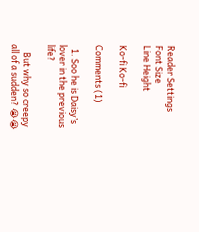Reader Settings
Font Size
Line Height

Ko-fi Ko-fi

Comments (1)

  1. Soo he is Daisy’s lover in the previous life?

    But why so creepy all of a sudden? 😭😭